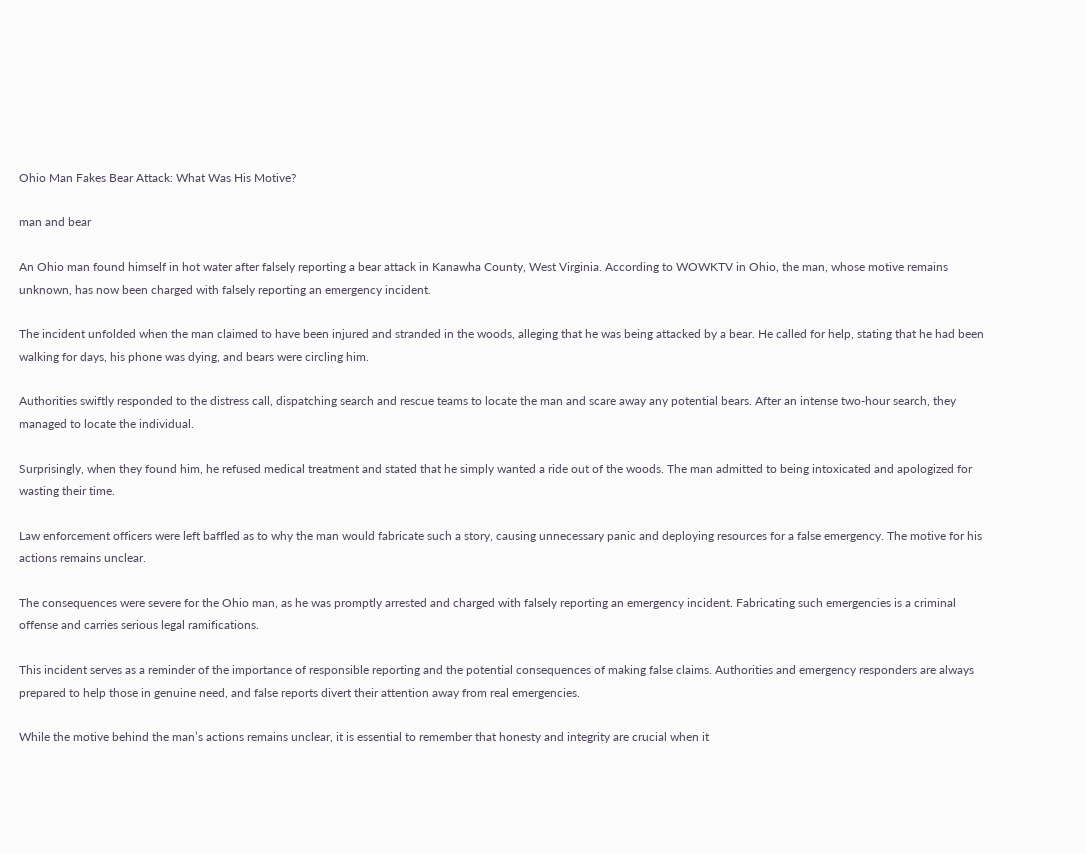Ohio Man Fakes Bear Attack: What Was His Motive?

man and bear

An Ohio man found himself in hot water after falsely reporting a bear attack in Kanawha County, West Virginia. According to WOWKTV in Ohio, the man, whose motive remains unknown, has now been charged with falsely reporting an emergency incident.

The incident unfolded when the man claimed to have been injured and stranded in the woods, alleging that he was being attacked by a bear. He called for help, stating that he had been walking for days, his phone was dying, and bears were circling him.

Authorities swiftly responded to the distress call, dispatching search and rescue teams to locate the man and scare away any potential bears. After an intense two-hour search, they managed to locate the individual.

Surprisingly, when they found him, he refused medical treatment and stated that he simply wanted a ride out of the woods. The man admitted to being intoxicated and apologized for wasting their time.

Law enforcement officers were left baffled as to why the man would fabricate such a story, causing unnecessary panic and deploying resources for a false emergency. The motive for his actions remains unclear.

The consequences were severe for the Ohio man, as he was promptly arrested and charged with falsely reporting an emergency incident. Fabricating such emergencies is a criminal offense and carries serious legal ramifications.

This incident serves as a reminder of the importance of responsible reporting and the potential consequences of making false claims. Authorities and emergency responders are always prepared to help those in genuine need, and false reports divert their attention away from real emergencies.

While the motive behind the man’s actions remains unclear, it is essential to remember that honesty and integrity are crucial when it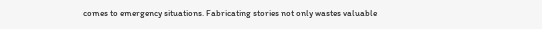comes to emergency situations. Fabricating stories not only wastes valuable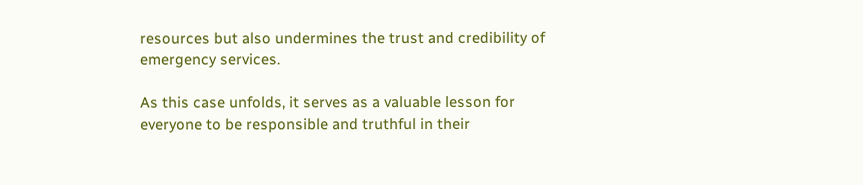resources but also undermines the trust and credibility of emergency services.

As this case unfolds, it serves as a valuable lesson for everyone to be responsible and truthful in their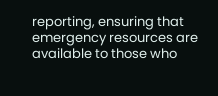reporting, ensuring that emergency resources are available to those who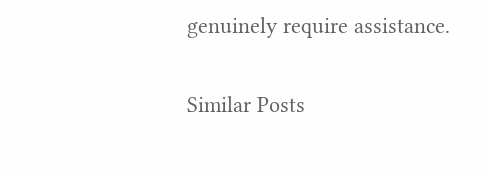genuinely require assistance.

Similar Posts